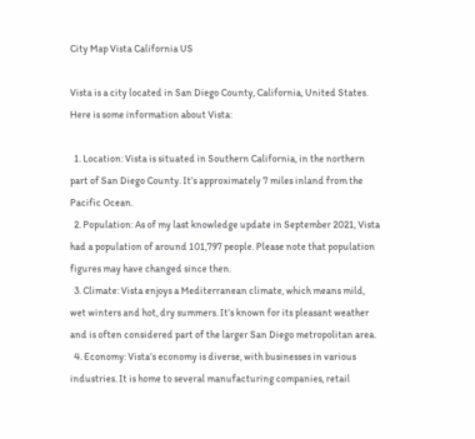City Map Vista California US

Vista is a city located in San Diego County, California, United States. Here is some information about Vista:

  1. Location: Vista is situated in Southern California, in the northern part of San Diego County. It’s approximately 7 miles inland from the Pacific Ocean.
  2. Population: As of my last knowledge update in September 2021, Vista had a population of around 101,797 people. Please note that population figures may have changed since then.
  3. Climate: Vista enjoys a Mediterranean climate, which means mild, wet winters and hot, dry summers. It’s known for its pleasant weather and is often considered part of the larger San Diego metropolitan area.
  4. Economy: Vista’s economy is diverse, with businesses in various industries. It is home to several manufacturing companies, retail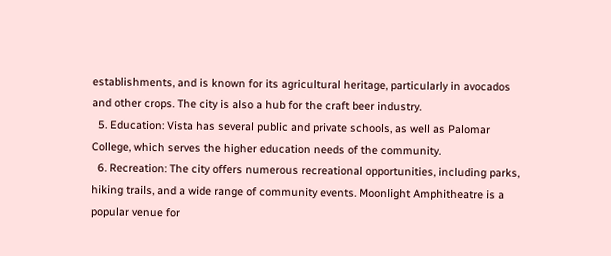establishments, and is known for its agricultural heritage, particularly in avocados and other crops. The city is also a hub for the craft beer industry.
  5. Education: Vista has several public and private schools, as well as Palomar College, which serves the higher education needs of the community.
  6. Recreation: The city offers numerous recreational opportunities, including parks, hiking trails, and a wide range of community events. Moonlight Amphitheatre is a popular venue for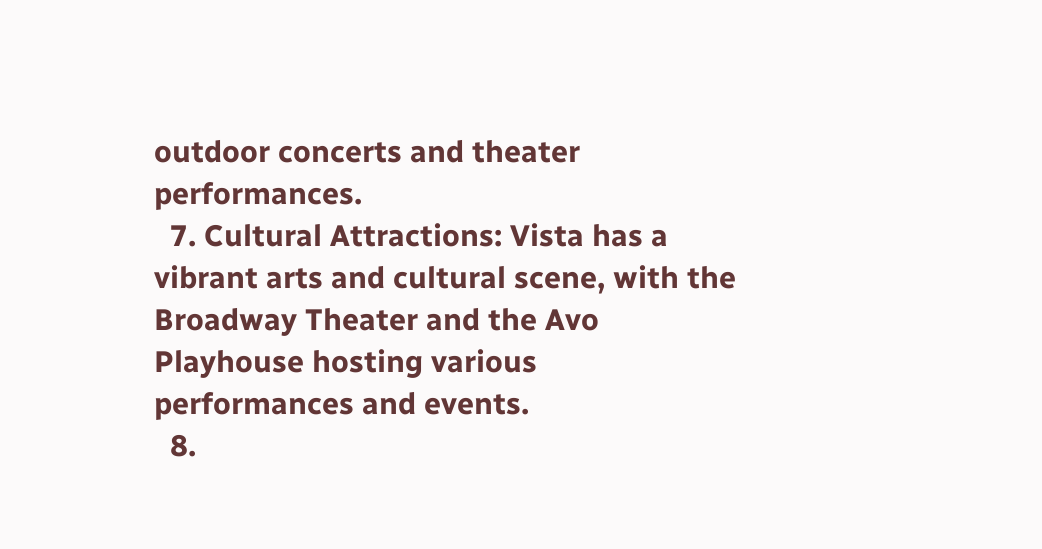outdoor concerts and theater performances.
  7. Cultural Attractions: Vista has a vibrant arts and cultural scene, with the Broadway Theater and the Avo Playhouse hosting various performances and events.
  8.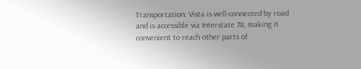Transportation: Vista is well-connected by road and is accessible via Interstate 78, making it convenient to reach other parts of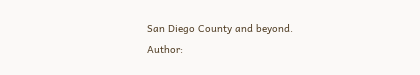San Diego County and beyond.
Author: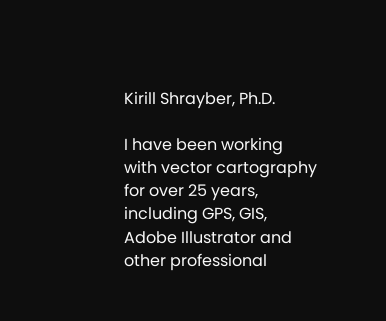Kirill Shrayber, Ph.D.

I have been working with vector cartography for over 25 years, including GPS, GIS, Adobe Illustrator and other professional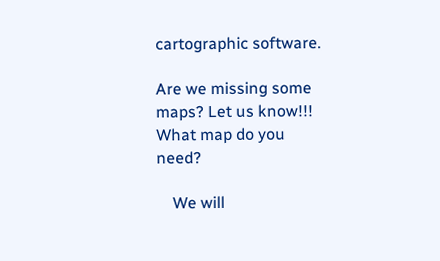cartographic software.

Are we missing some maps? Let us know!!!
What map do you need?

    We will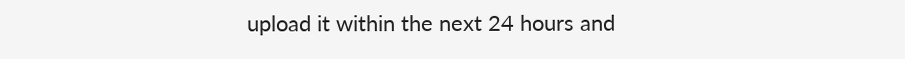upload it within the next 24 hours and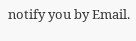notify you by Email.